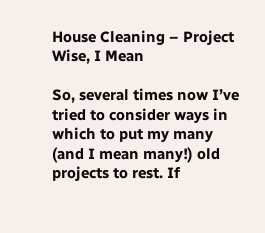House Cleaning – Project Wise, I Mean

So, several times now I’ve tried to consider ways in which to put my many (and I mean many!) old projects to rest. If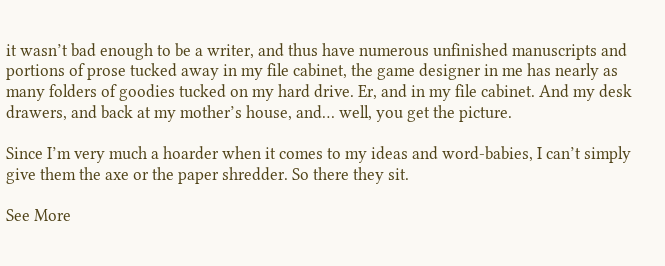it wasn’t bad enough to be a writer, and thus have numerous unfinished manuscripts and portions of prose tucked away in my file cabinet, the game designer in me has nearly as many folders of goodies tucked on my hard drive. Er, and in my file cabinet. And my desk drawers, and back at my mother’s house, and… well, you get the picture.

Since I’m very much a hoarder when it comes to my ideas and word-babies, I can’t simply give them the axe or the paper shredder. So there they sit.

See More